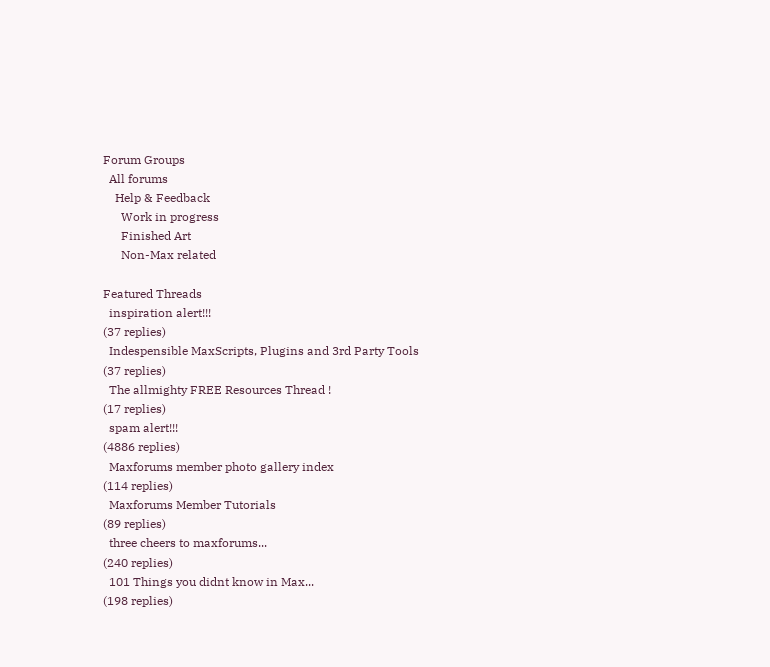Forum Groups
  All forums
    Help & Feedback
      Work in progress
      Finished Art
      Non-Max related

Featured Threads
  inspiration alert!!!
(37 replies)
  Indespensible MaxScripts, Plugins and 3rd Party Tools
(37 replies)
  The allmighty FREE Resources Thread !
(17 replies)
  spam alert!!!
(4886 replies)
  Maxforums member photo gallery index
(114 replies)
  Maxforums Member Tutorials
(89 replies)
  three cheers to maxforums...
(240 replies)
  101 Things you didnt know in Max...
(198 replies)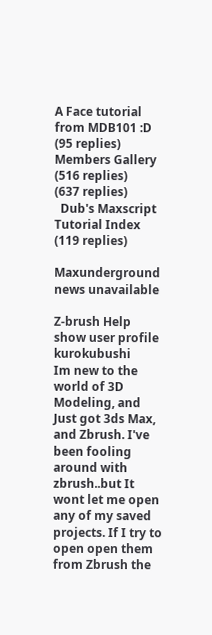A Face tutorial from MDB101 :D
(95 replies) Members Gallery
(516 replies)
(637 replies)
  Dub's Maxscript Tutorial Index
(119 replies)

Maxunderground news unavailable

Z-brush Help
show user profile  kurokubushi
Im new to the world of 3D Modeling, and Just got 3ds Max, and Zbrush. I've been fooling around with zbrush..but It wont let me open any of my saved projects. If I try to open open them from Zbrush the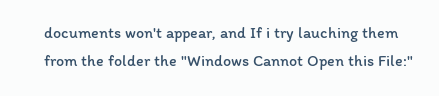documents won't appear, and If i try lauching them from the folder the "Windows Cannot Open this File:"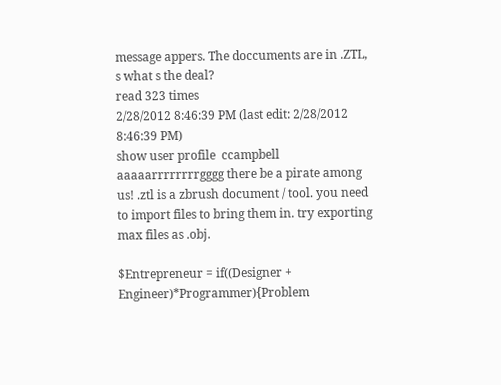message appers. The doccuments are in .ZTL, s what s the deal?
read 323 times
2/28/2012 8:46:39 PM (last edit: 2/28/2012 8:46:39 PM)
show user profile  ccampbell
aaaaarrrrrrrrgggg there be a pirate among us! .ztl is a zbrush document / tool. you need to import files to bring them in. try exporting max files as .obj.

$Entrepreneur = if((Designer + Engineer)*Programmer){Problem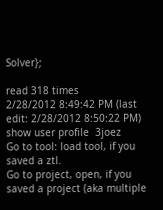Solver};

read 318 times
2/28/2012 8:49:42 PM (last edit: 2/28/2012 8:50:22 PM)
show user profile  3joez
Go to tool: load tool, if you saved a ztl.
Go to project, open, if you saved a project (aka multiple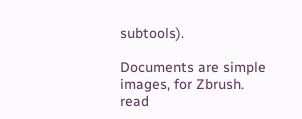subtools).

Documents are simple images, for Zbrush.
read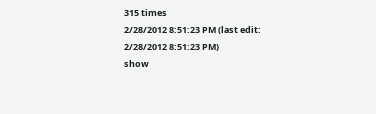315 times
2/28/2012 8:51:23 PM (last edit: 2/28/2012 8:51:23 PM)
show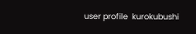user profile  kurokubushi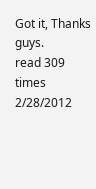Got it, Thanks guys.
read 309 times
2/28/2012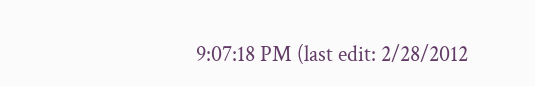9:07:18 PM (last edit: 2/28/2012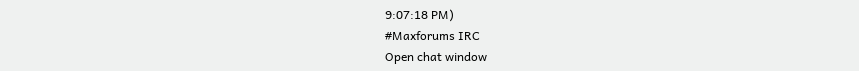9:07:18 PM)
#Maxforums IRC
Open chat window